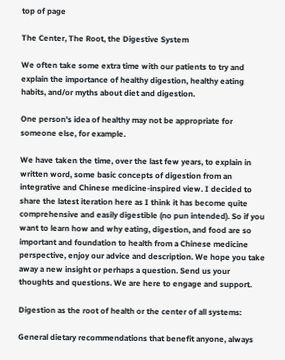top of page

The Center, The Root, the Digestive System

We often take some extra time with our patients to try and explain the importance of healthy digestion, healthy eating habits, and/or myths about diet and digestion.

One person's idea of healthy may not be appropriate for someone else, for example.

We have taken the time, over the last few years, to explain in written word, some basic concepts of digestion from an integrative and Chinese medicine-inspired view. I decided to share the latest iteration here as I think it has become quite comprehensive and easily digestible (no pun intended). So if you want to learn how and why eating, digestion, and food are so important and foundation to health from a Chinese medicine perspective, enjoy our advice and description. We hope you take away a new insight or perhaps a question. Send us your thoughts and questions. We are here to engage and support.

Digestion as the root of health or the center of all systems:

General dietary recommendations that benefit anyone, always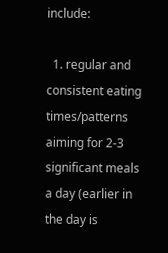include:

  1. regular and consistent eating times/patterns aiming for 2-3 significant meals a day (earlier in the day is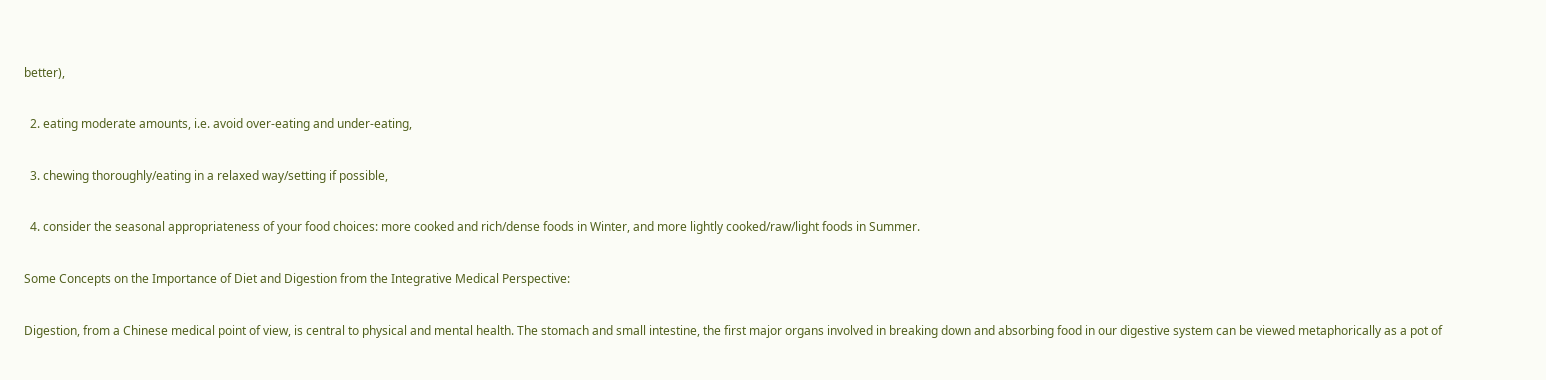better),

  2. eating moderate amounts, i.e. avoid over-eating and under-eating,

  3. chewing thoroughly/eating in a relaxed way/setting if possible,

  4. consider the seasonal appropriateness of your food choices: more cooked and rich/dense foods in Winter, and more lightly cooked/raw/light foods in Summer.

Some Concepts on the Importance of Diet and Digestion from the Integrative Medical Perspective:

Digestion, from a Chinese medical point of view, is central to physical and mental health. The stomach and small intestine, the first major organs involved in breaking down and absorbing food in our digestive system can be viewed metaphorically as a pot of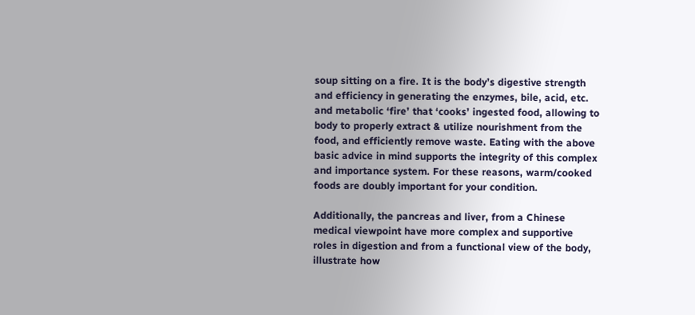soup sitting on a fire. It is the body’s digestive strength and efficiency in generating the enzymes, bile, acid, etc. and metabolic ‘fire’ that ‘cooks’ ingested food, allowing to body to properly extract & utilize nourishment from the food, and efficiently remove waste. Eating with the above basic advice in mind supports the integrity of this complex and importance system. For these reasons, warm/cooked foods are doubly important for your condition.

Additionally, the pancreas and liver, from a Chinese medical viewpoint have more complex and supportive roles in digestion and from a functional view of the body, illustrate how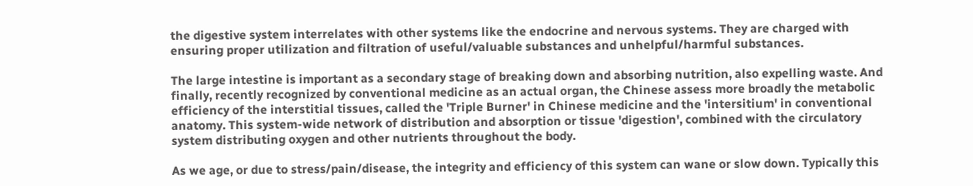the digestive system interrelates with other systems like the endocrine and nervous systems. They are charged with ensuring proper utilization and filtration of useful/valuable substances and unhelpful/harmful substances.

The large intestine is important as a secondary stage of breaking down and absorbing nutrition, also expelling waste. And finally, recently recognized by conventional medicine as an actual organ, the Chinese assess more broadly the metabolic efficiency of the interstitial tissues, called the 'Triple Burner' in Chinese medicine and the 'intersitium' in conventional anatomy. This system-wide network of distribution and absorption or tissue 'digestion', combined with the circulatory system distributing oxygen and other nutrients throughout the body.

As we age, or due to stress/pain/disease, the integrity and efficiency of this system can wane or slow down. Typically this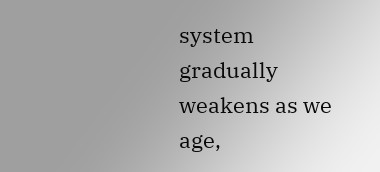system gradually weakens as we age,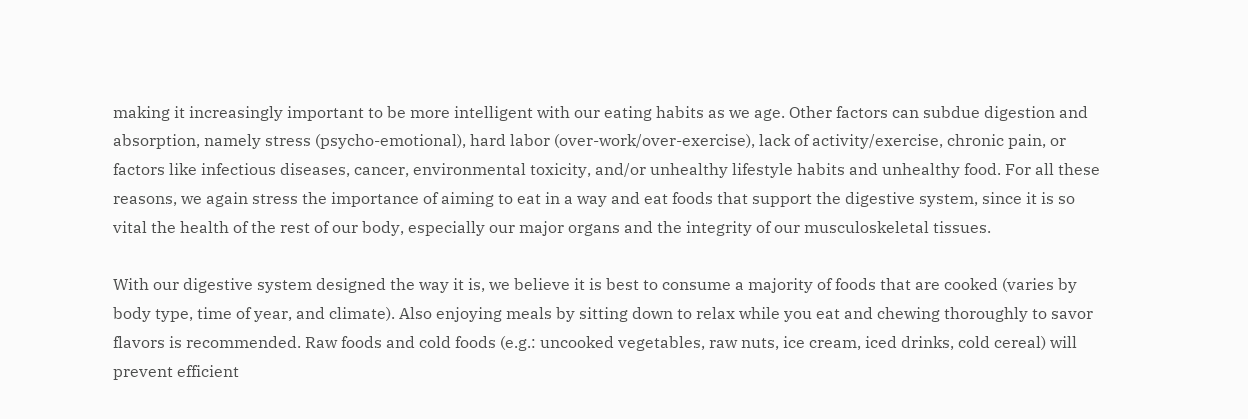making it increasingly important to be more intelligent with our eating habits as we age. Other factors can subdue digestion and absorption, namely stress (psycho-emotional), hard labor (over-work/over-exercise), lack of activity/exercise, chronic pain, or factors like infectious diseases, cancer, environmental toxicity, and/or unhealthy lifestyle habits and unhealthy food. For all these reasons, we again stress the importance of aiming to eat in a way and eat foods that support the digestive system, since it is so vital the health of the rest of our body, especially our major organs and the integrity of our musculoskeletal tissues.

With our digestive system designed the way it is, we believe it is best to consume a majority of foods that are cooked (varies by body type, time of year, and climate). Also enjoying meals by sitting down to relax while you eat and chewing thoroughly to savor flavors is recommended. Raw foods and cold foods (e.g.: uncooked vegetables, raw nuts, ice cream, iced drinks, cold cereal) will prevent efficient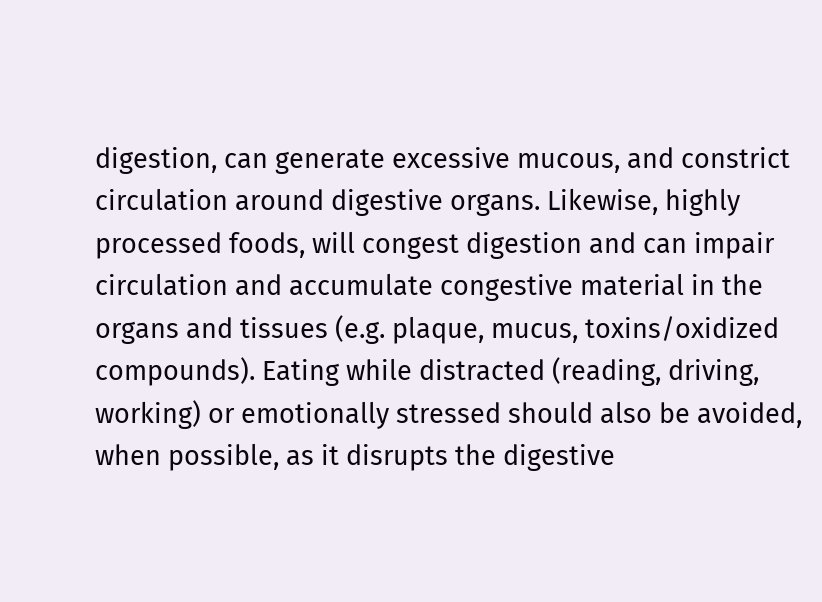digestion, can generate excessive mucous, and constrict circulation around digestive organs. Likewise, highly processed foods, will congest digestion and can impair circulation and accumulate congestive material in the organs and tissues (e.g. plaque, mucus, toxins/oxidized compounds). Eating while distracted (reading, driving, working) or emotionally stressed should also be avoided, when possible, as it disrupts the digestive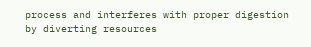process and interferes with proper digestion by diverting resources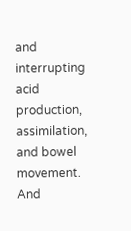and interrupting acid production, assimilation, and bowel movement. And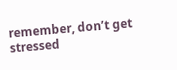remember, don’t get stressed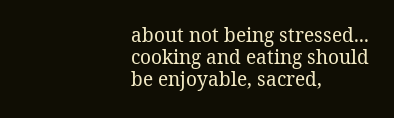about not being stressed... cooking and eating should be enjoyable, sacred,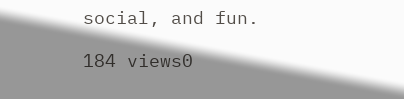social, and fun.

184 views0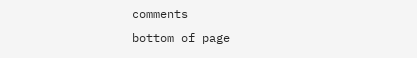comments
bottom of page